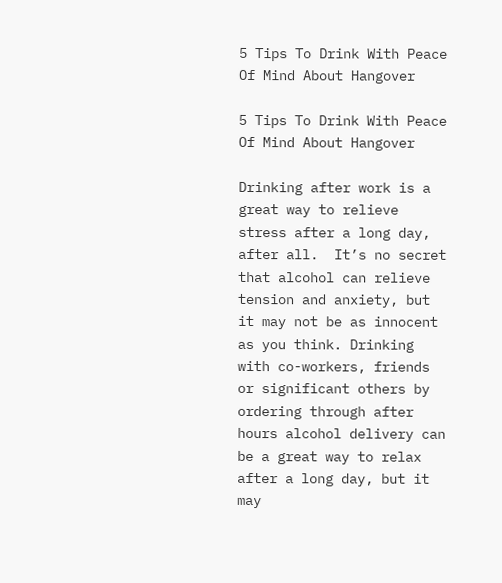5 Tips To Drink With Peace Of Mind About Hangover

5 Tips To Drink With Peace Of Mind About Hangover

Drinking after work is a great way to relieve stress after a long day, after all.  It’s no secret that alcohol can relieve tension and anxiety, but it may not be as innocent as you think. Drinking with co-workers, friends or significant others by ordering through after hours alcohol delivery can be a great way to relax after a long day, but it may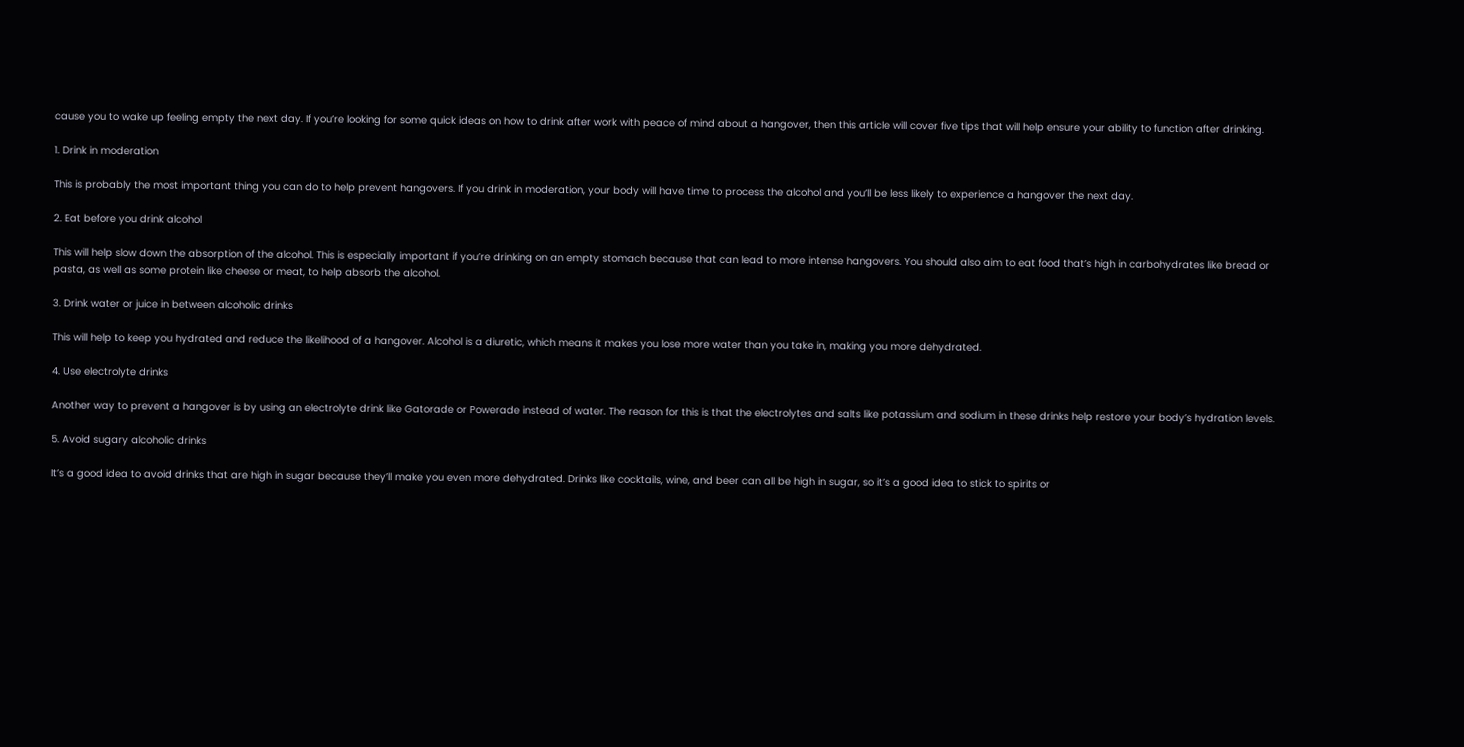cause you to wake up feeling empty the next day. If you’re looking for some quick ideas on how to drink after work with peace of mind about a hangover, then this article will cover five tips that will help ensure your ability to function after drinking.

1. Drink in moderation

This is probably the most important thing you can do to help prevent hangovers. If you drink in moderation, your body will have time to process the alcohol and you’ll be less likely to experience a hangover the next day.

2. Eat before you drink alcohol

This will help slow down the absorption of the alcohol. This is especially important if you’re drinking on an empty stomach because that can lead to more intense hangovers. You should also aim to eat food that’s high in carbohydrates like bread or pasta, as well as some protein like cheese or meat, to help absorb the alcohol.

3. Drink water or juice in between alcoholic drinks

This will help to keep you hydrated and reduce the likelihood of a hangover. Alcohol is a diuretic, which means it makes you lose more water than you take in, making you more dehydrated.

4. Use electrolyte drinks

Another way to prevent a hangover is by using an electrolyte drink like Gatorade or Powerade instead of water. The reason for this is that the electrolytes and salts like potassium and sodium in these drinks help restore your body’s hydration levels.

5. Avoid sugary alcoholic drinks

It’s a good idea to avoid drinks that are high in sugar because they’ll make you even more dehydrated. Drinks like cocktails, wine, and beer can all be high in sugar, so it’s a good idea to stick to spirits or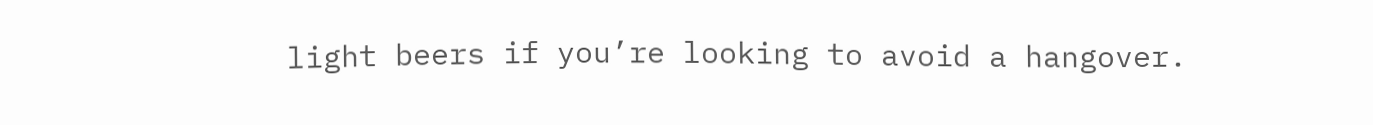light beers if you’re looking to avoid a hangover.